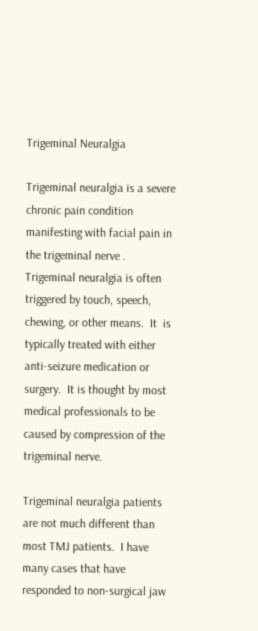Trigeminal Neuralgia

Trigeminal neuralgia is a severe chronic pain condition manifesting with facial pain in the trigeminal nerve .  Trigeminal neuralgia is often triggered by touch, speech, chewing, or other means.  It  is typically treated with either anti-seizure medication or surgery.  It is thought by most medical professionals to be caused by compression of the trigeminal nerve.

Trigeminal neuralgia patients are not much different than most TMJ patients.  I have many cases that have responded to non-surgical jaw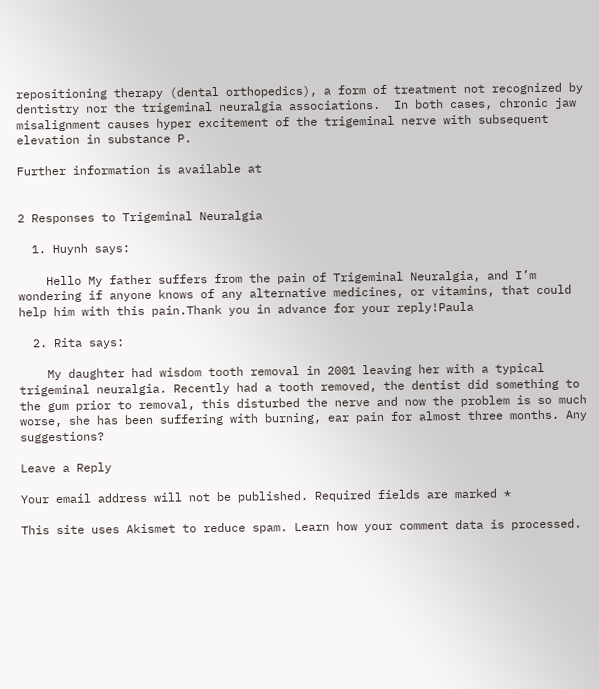repositioning therapy (dental orthopedics), a form of treatment not recognized by dentistry nor the trigeminal neuralgia associations.  In both cases, chronic jaw misalignment causes hyper excitement of the trigeminal nerve with subsequent elevation in substance P.

Further information is available at


2 Responses to Trigeminal Neuralgia

  1. Huynh says:

    Hello My father suffers from the pain of Trigeminal Neuralgia, and I’m wondering if anyone knows of any alternative medicines, or vitamins, that could help him with this pain.Thank you in advance for your reply!Paula

  2. Rita says:

    My daughter had wisdom tooth removal in 2001 leaving her with a typical trigeminal neuralgia. Recently had a tooth removed, the dentist did something to the gum prior to removal, this disturbed the nerve and now the problem is so much worse, she has been suffering with burning, ear pain for almost three months. Any suggestions?

Leave a Reply

Your email address will not be published. Required fields are marked *

This site uses Akismet to reduce spam. Learn how your comment data is processed.